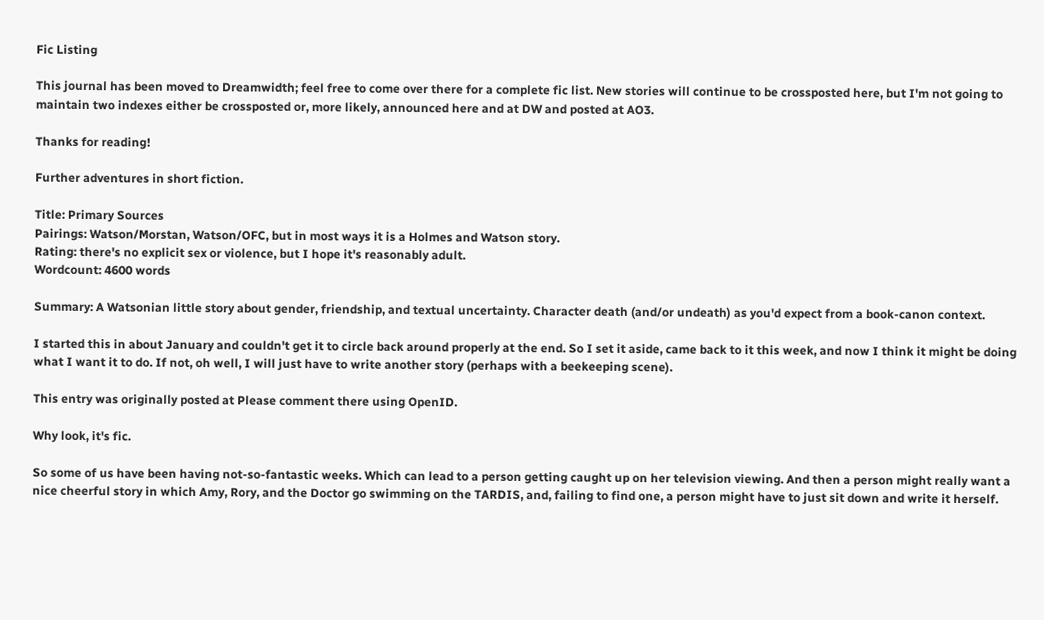Fic Listing

This journal has been moved to Dreamwidth; feel free to come over there for a complete fic list. New stories will continue to be crossposted here, but I'm not going to maintain two indexes either be crossposted or, more likely, announced here and at DW and posted at AO3.

Thanks for reading!

Further adventures in short fiction.

Title: Primary Sources
Pairings: Watson/Morstan, Watson/OFC, but in most ways it is a Holmes and Watson story.
Rating: there's no explicit sex or violence, but I hope it's reasonably adult.
Wordcount: 4600 words

Summary: A Watsonian little story about gender, friendship, and textual uncertainty. Character death (and/or undeath) as you'd expect from a book-canon context.

I started this in about January and couldn't get it to circle back around properly at the end. So I set it aside, came back to it this week, and now I think it might be doing what I want it to do. If not, oh well, I will just have to write another story (perhaps with a beekeeping scene).

This entry was originally posted at Please comment there using OpenID.

Why look, it's fic.

So some of us have been having not-so-fantastic weeks. Which can lead to a person getting caught up on her television viewing. And then a person might really want a nice cheerful story in which Amy, Rory, and the Doctor go swimming on the TARDIS, and, failing to find one, a person might have to just sit down and write it herself.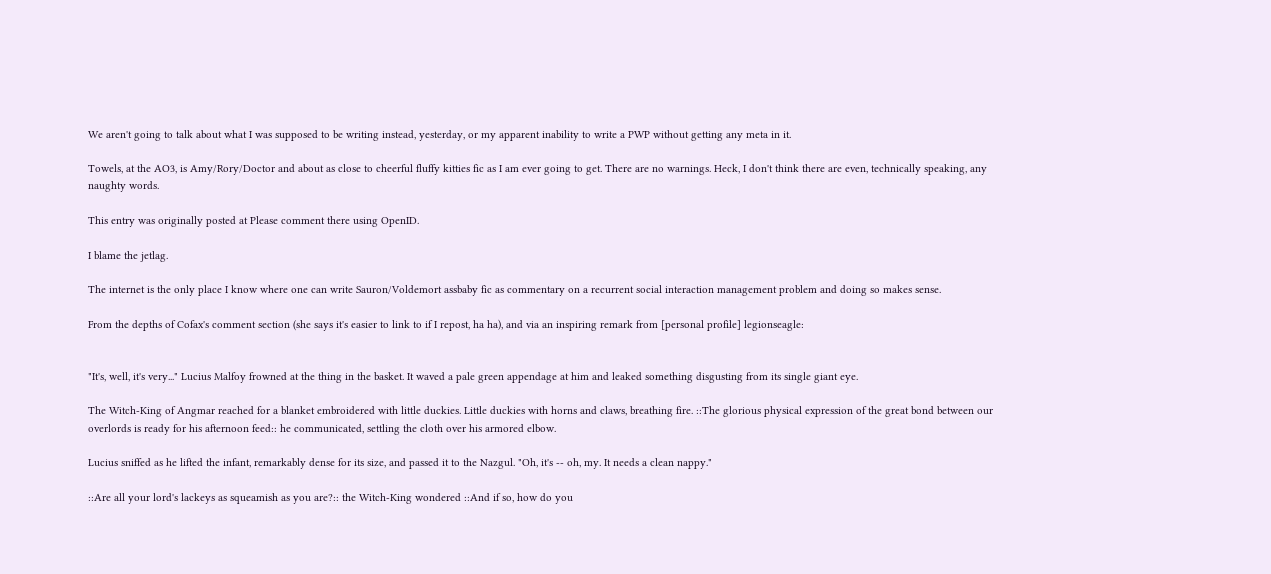We aren't going to talk about what I was supposed to be writing instead, yesterday, or my apparent inability to write a PWP without getting any meta in it.

Towels, at the AO3, is Amy/Rory/Doctor and about as close to cheerful fluffy kitties fic as I am ever going to get. There are no warnings. Heck, I don't think there are even, technically speaking, any naughty words.

This entry was originally posted at Please comment there using OpenID.

I blame the jetlag.

The internet is the only place I know where one can write Sauron/Voldemort assbaby fic as commentary on a recurrent social interaction management problem and doing so makes sense.

From the depths of Cofax's comment section (she says it's easier to link to if I repost, ha ha), and via an inspiring remark from [personal profile] legionseagle:


"It's, well, it's very..." Lucius Malfoy frowned at the thing in the basket. It waved a pale green appendage at him and leaked something disgusting from its single giant eye.

The Witch-King of Angmar reached for a blanket embroidered with little duckies. Little duckies with horns and claws, breathing fire. ::The glorious physical expression of the great bond between our overlords is ready for his afternoon feed:: he communicated, settling the cloth over his armored elbow.

Lucius sniffed as he lifted the infant, remarkably dense for its size, and passed it to the Nazgul. "Oh, it's -- oh, my. It needs a clean nappy."

::Are all your lord's lackeys as squeamish as you are?:: the Witch-King wondered ::And if so, how do you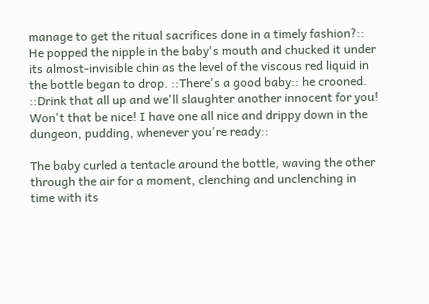manage to get the ritual sacrifices done in a timely fashion?:: He popped the nipple in the baby's mouth and chucked it under its almost-invisible chin as the level of the viscous red liquid in the bottle began to drop. ::There's a good baby:: he crooned. ::Drink that all up and we'll slaughter another innocent for you! Won't that be nice! I have one all nice and drippy down in the dungeon, pudding, whenever you're ready::

The baby curled a tentacle around the bottle, waving the other through the air for a moment, clenching and unclenching in time with its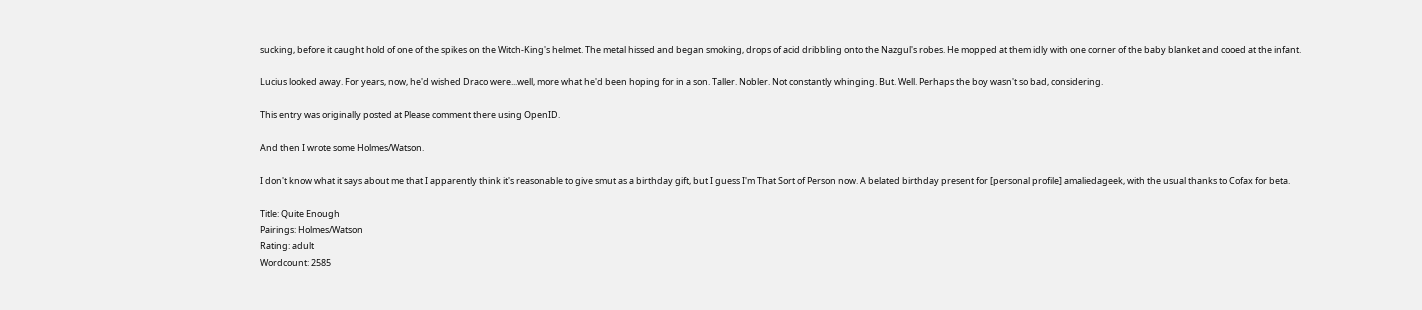sucking, before it caught hold of one of the spikes on the Witch-King's helmet. The metal hissed and began smoking, drops of acid dribbling onto the Nazgul's robes. He mopped at them idly with one corner of the baby blanket and cooed at the infant.

Lucius looked away. For years, now, he'd wished Draco were...well, more what he'd been hoping for in a son. Taller. Nobler. Not constantly whinging. But. Well. Perhaps the boy wasn't so bad, considering.

This entry was originally posted at Please comment there using OpenID.

And then I wrote some Holmes/Watson.

I don't know what it says about me that I apparently think it's reasonable to give smut as a birthday gift, but I guess I'm That Sort of Person now. A belated birthday present for [personal profile] amaliedageek, with the usual thanks to Cofax for beta.

Title: Quite Enough
Pairings: Holmes/Watson
Rating: adult
Wordcount: 2585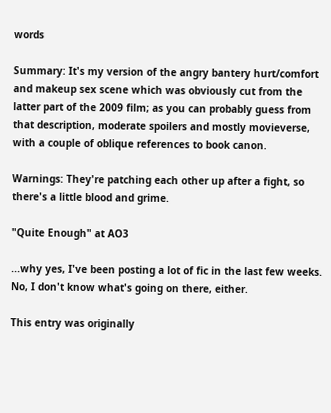words

Summary: It's my version of the angry bantery hurt/comfort and makeup sex scene which was obviously cut from the latter part of the 2009 film; as you can probably guess from that description, moderate spoilers and mostly movieverse, with a couple of oblique references to book canon.

Warnings: They're patching each other up after a fight, so there's a little blood and grime.

"Quite Enough" at AO3

...why yes, I've been posting a lot of fic in the last few weeks. No, I don't know what's going on there, either.

This entry was originally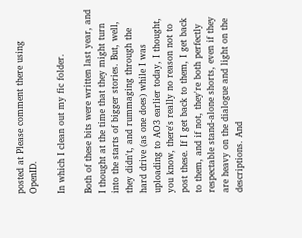posted at Please comment there using OpenID.

In which I clean out my fic folder.

Both of these bits were written last year, and I thought at the time that they might turn into the starts of bigger stories. But, well, they didn't, and rummaging through the hard drive (as one does) while I was uploading to AO3 earlier today, I thought, you know, there's really no reason not to post these. If I get back to them, I get back to them, and if not, they're both perfectly respectable stand-alone shorts, even if they are heavy on the dialogue and light on the descriptions. And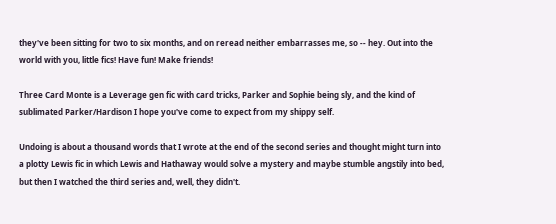they've been sitting for two to six months, and on reread neither embarrasses me, so -- hey. Out into the world with you, little fics! Have fun! Make friends!

Three Card Monte is a Leverage gen fic with card tricks, Parker and Sophie being sly, and the kind of sublimated Parker/Hardison I hope you've come to expect from my shippy self.

Undoing is about a thousand words that I wrote at the end of the second series and thought might turn into a plotty Lewis fic in which Lewis and Hathaway would solve a mystery and maybe stumble angstily into bed, but then I watched the third series and, well, they didn't.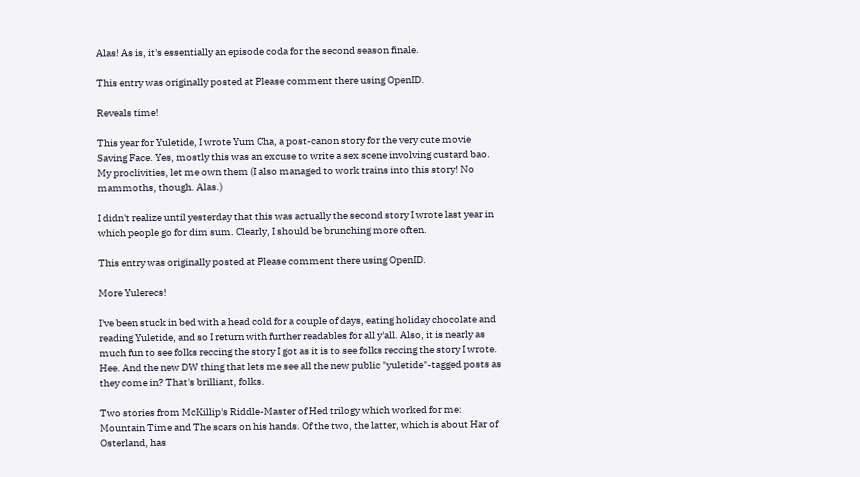Alas! As is, it's essentially an episode coda for the second season finale.

This entry was originally posted at Please comment there using OpenID.

Reveals time!

This year for Yuletide, I wrote Yum Cha, a post-canon story for the very cute movie Saving Face. Yes, mostly this was an excuse to write a sex scene involving custard bao. My proclivities, let me own them (I also managed to work trains into this story! No mammoths, though. Alas.)

I didn't realize until yesterday that this was actually the second story I wrote last year in which people go for dim sum. Clearly, I should be brunching more often.

This entry was originally posted at Please comment there using OpenID.

More Yulerecs!

I've been stuck in bed with a head cold for a couple of days, eating holiday chocolate and reading Yuletide, and so I return with further readables for all y'all. Also, it is nearly as much fun to see folks reccing the story I got as it is to see folks reccing the story I wrote. Hee. And the new DW thing that lets me see all the new public "yuletide"-tagged posts as they come in? That's brilliant, folks.

Two stories from McKillip's Riddle-Master of Hed trilogy which worked for me: Mountain Time and The scars on his hands. Of the two, the latter, which is about Har of Osterland, has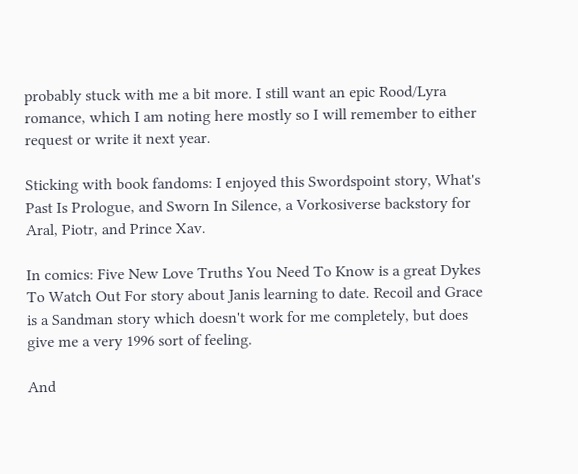probably stuck with me a bit more. I still want an epic Rood/Lyra romance, which I am noting here mostly so I will remember to either request or write it next year.

Sticking with book fandoms: I enjoyed this Swordspoint story, What's Past Is Prologue, and Sworn In Silence, a Vorkosiverse backstory for Aral, Piotr, and Prince Xav.

In comics: Five New Love Truths You Need To Know is a great Dykes To Watch Out For story about Janis learning to date. Recoil and Grace is a Sandman story which doesn't work for me completely, but does give me a very 1996 sort of feeling.

And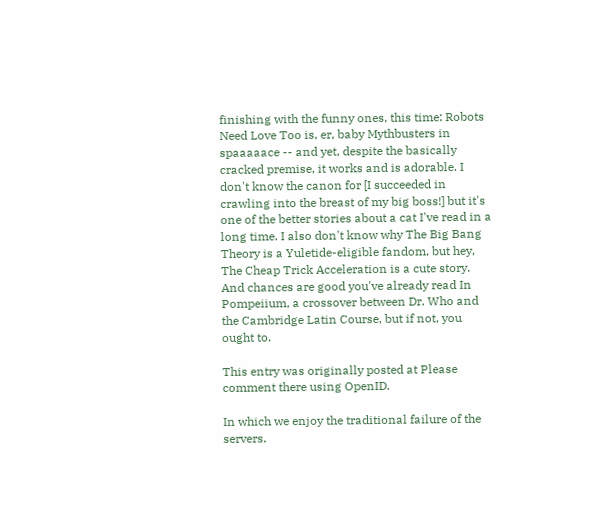finishing with the funny ones, this time: Robots Need Love Too is, er, baby Mythbusters in spaaaaace -- and yet, despite the basically cracked premise, it works and is adorable. I don't know the canon for [I succeeded in crawling into the breast of my big boss!] but it's one of the better stories about a cat I've read in a long time. I also don't know why The Big Bang Theory is a Yuletide-eligible fandom, but hey, The Cheap Trick Acceleration is a cute story. And chances are good you've already read In Pompeiium, a crossover between Dr. Who and the Cambridge Latin Course, but if not, you ought to.

This entry was originally posted at Please comment there using OpenID.

In which we enjoy the traditional failure of the servers.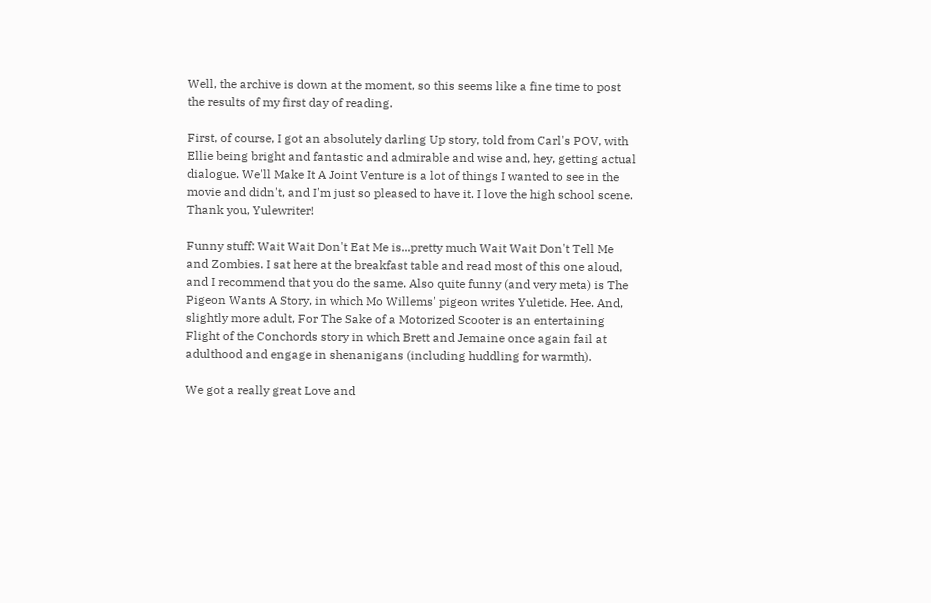Well, the archive is down at the moment, so this seems like a fine time to post the results of my first day of reading.

First, of course, I got an absolutely darling Up story, told from Carl's POV, with Ellie being bright and fantastic and admirable and wise and, hey, getting actual dialogue. We'll Make It A Joint Venture is a lot of things I wanted to see in the movie and didn't, and I'm just so pleased to have it. I love the high school scene. Thank you, Yulewriter!

Funny stuff: Wait Wait Don't Eat Me is...pretty much Wait Wait Don't Tell Me and Zombies. I sat here at the breakfast table and read most of this one aloud, and I recommend that you do the same. Also quite funny (and very meta) is The Pigeon Wants A Story, in which Mo Willems' pigeon writes Yuletide. Hee. And, slightly more adult, For The Sake of a Motorized Scooter is an entertaining Flight of the Conchords story in which Brett and Jemaine once again fail at adulthood and engage in shenanigans (including huddling for warmth).

We got a really great Love and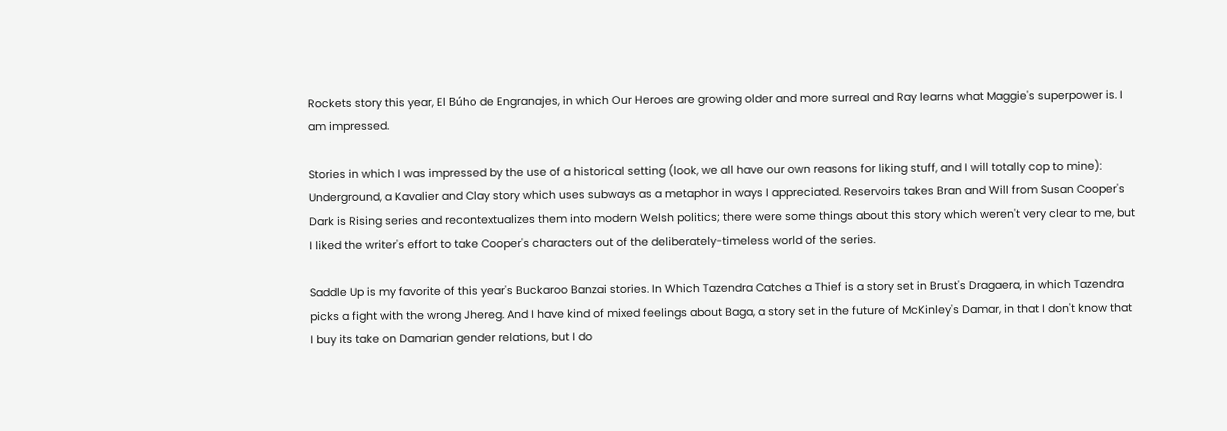Rockets story this year, El Búho de Engranajes, in which Our Heroes are growing older and more surreal and Ray learns what Maggie's superpower is. I am impressed.

Stories in which I was impressed by the use of a historical setting (look, we all have our own reasons for liking stuff, and I will totally cop to mine): Underground, a Kavalier and Clay story which uses subways as a metaphor in ways I appreciated. Reservoirs takes Bran and Will from Susan Cooper's Dark is Rising series and recontextualizes them into modern Welsh politics; there were some things about this story which weren't very clear to me, but I liked the writer's effort to take Cooper's characters out of the deliberately-timeless world of the series.

Saddle Up is my favorite of this year's Buckaroo Banzai stories. In Which Tazendra Catches a Thief is a story set in Brust's Dragaera, in which Tazendra picks a fight with the wrong Jhereg. And I have kind of mixed feelings about Baga, a story set in the future of McKinley's Damar, in that I don't know that I buy its take on Damarian gender relations, but I do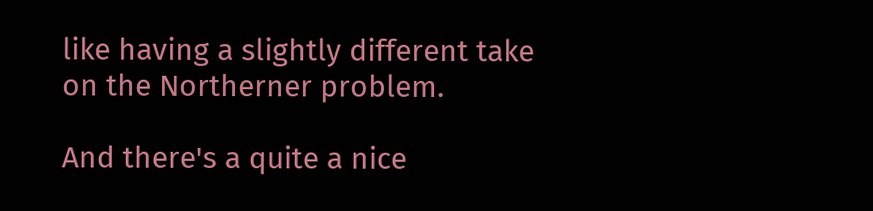like having a slightly different take on the Northerner problem.

And there's a quite a nice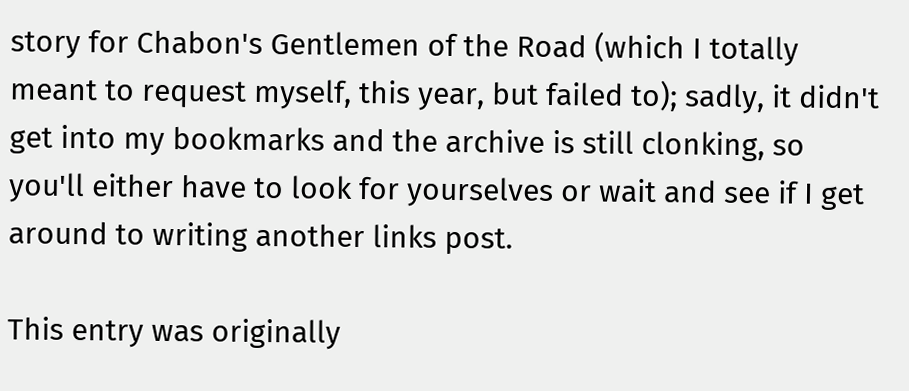story for Chabon's Gentlemen of the Road (which I totally meant to request myself, this year, but failed to); sadly, it didn't get into my bookmarks and the archive is still clonking, so you'll either have to look for yourselves or wait and see if I get around to writing another links post.

This entry was originally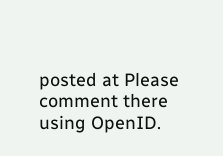posted at Please comment there using OpenID.